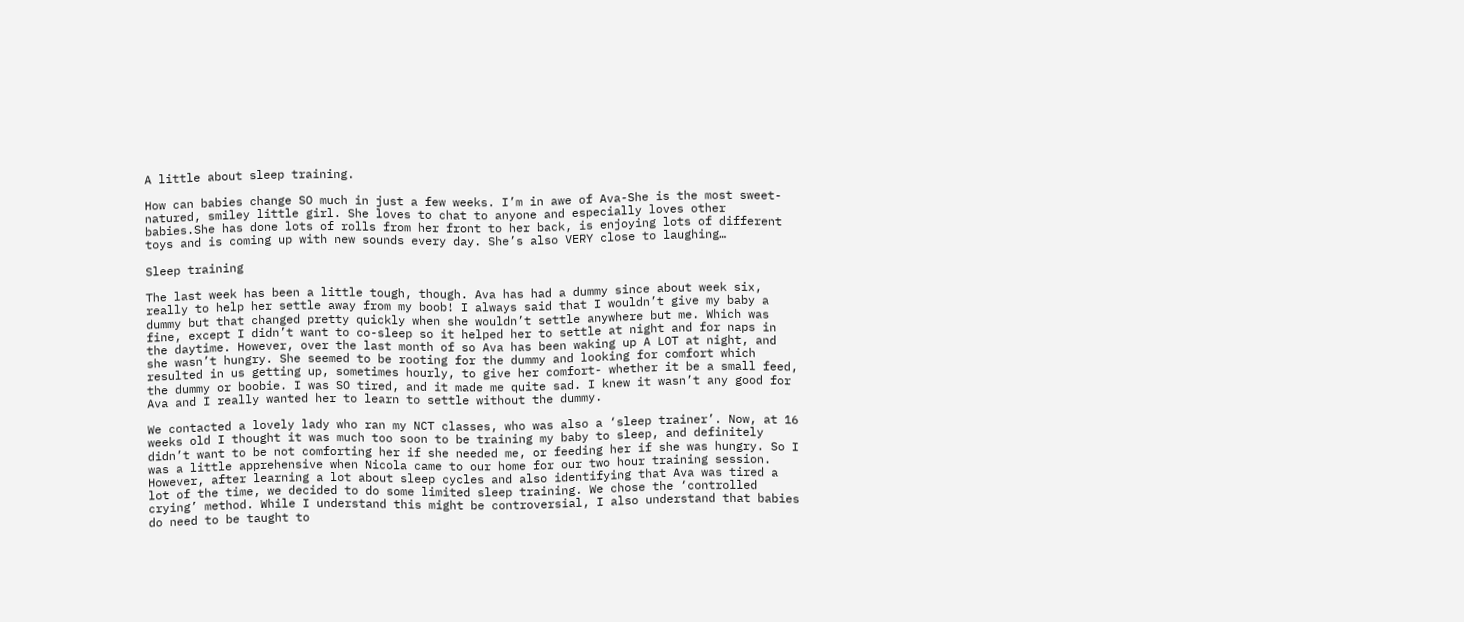A little about sleep training.

How can babies change SO much in just a few weeks. I’m in awe of Ava-She is the most sweet-natured, smiley little girl. She loves to chat to anyone and especially loves other babies.She has done lots of rolls from her front to her back, is enjoying lots of different toys and is coming up with new sounds every day. She’s also VERY close to laughing…

Sleep training

The last week has been a little tough, though. Ava has had a dummy since about week six, really to help her settle away from my boob! I always said that I wouldn’t give my baby a dummy but that changed pretty quickly when she wouldn’t settle anywhere but me. Which was fine, except I didn’t want to co-sleep so it helped her to settle at night and for naps in the daytime. However, over the last month of so Ava has been waking up A LOT at night, and she wasn’t hungry. She seemed to be rooting for the dummy and looking for comfort which resulted in us getting up, sometimes hourly, to give her comfort- whether it be a small feed, the dummy or boobie. I was SO tired, and it made me quite sad. I knew it wasn’t any good for Ava and I really wanted her to learn to settle without the dummy.

We contacted a lovely lady who ran my NCT classes, who was also a ‘sleep trainer’. Now, at 16 weeks old I thought it was much too soon to be training my baby to sleep, and definitely didn’t want to be not comforting her if she needed me, or feeding her if she was hungry. So I was a little apprehensive when Nicola came to our home for our two hour training session. However, after learning a lot about sleep cycles and also identifying that Ava was tired a lot of the time, we decided to do some limited sleep training. We chose the ‘controlled crying’ method. While I understand this might be controversial, I also understand that babies do need to be taught to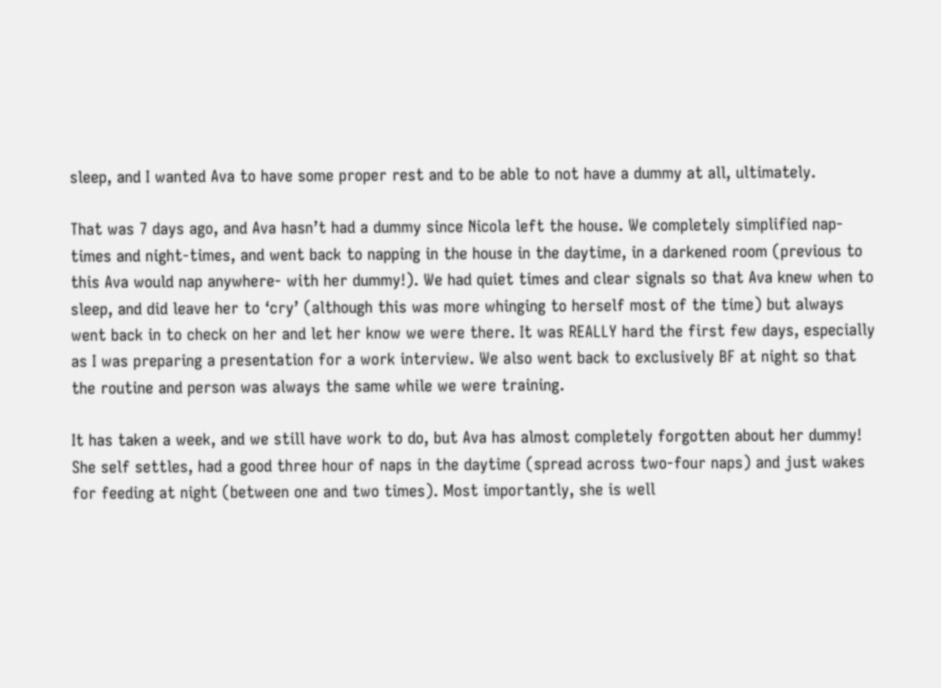sleep, and I wanted Ava to have some proper rest and to be able to not have a dummy at all, ultimately.

That was 7 days ago, and Ava hasn’t had a dummy since Nicola left the house. We completely simplified nap-times and night-times, and went back to napping in the house in the daytime, in a darkened room (previous to this Ava would nap anywhere- with her dummy!). We had quiet times and clear signals so that Ava knew when to sleep, and did leave her to ‘cry’ (although this was more whinging to herself most of the time) but always went back in to check on her and let her know we were there. It was REALLY hard the first few days, especially as I was preparing a presentation for a work interview. We also went back to exclusively BF at night so that the routine and person was always the same while we were training.

It has taken a week, and we still have work to do, but Ava has almost completely forgotten about her dummy! She self settles, had a good three hour of naps in the daytime (spread across two-four naps) and just wakes for feeding at night (between one and two times). Most importantly, she is well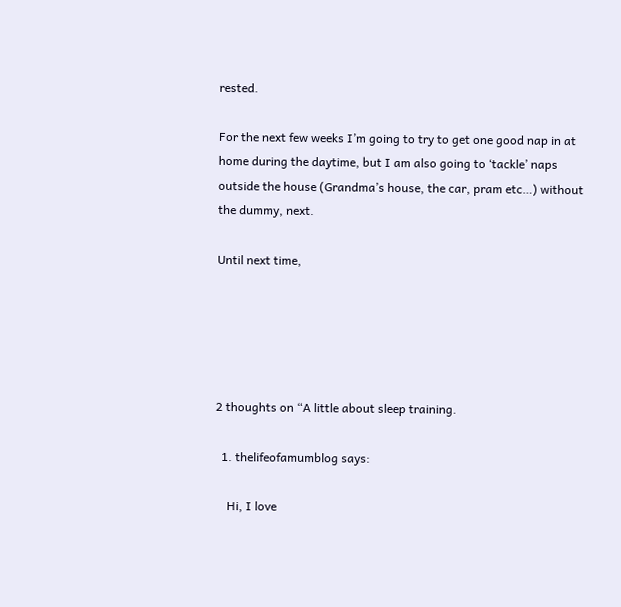rested.

For the next few weeks I’m going to try to get one good nap in at home during the daytime, but I am also going to ‘tackle’ naps outside the house (Grandma’s house, the car, pram etc…) without the dummy, next.

Until next time,





2 thoughts on “A little about sleep training.

  1. thelifeofamumblog says:

    Hi, I love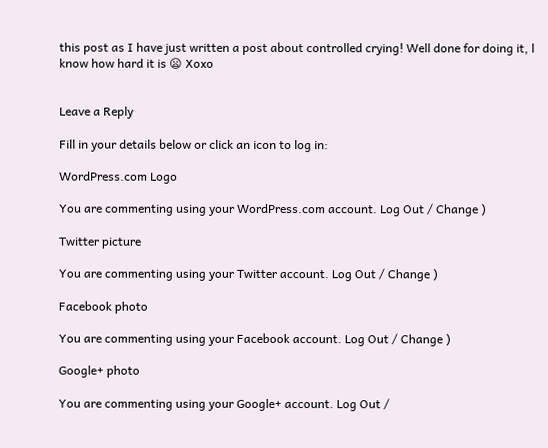this post as I have just written a post about controlled crying! Well done for doing it, l know how hard it is 😦 Xoxo


Leave a Reply

Fill in your details below or click an icon to log in:

WordPress.com Logo

You are commenting using your WordPress.com account. Log Out / Change )

Twitter picture

You are commenting using your Twitter account. Log Out / Change )

Facebook photo

You are commenting using your Facebook account. Log Out / Change )

Google+ photo

You are commenting using your Google+ account. Log Out /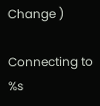Change )

Connecting to %s